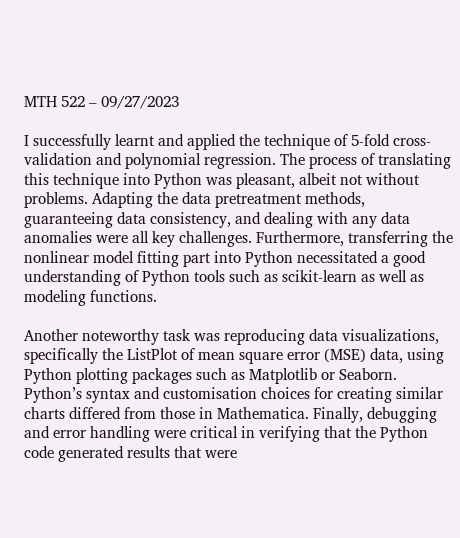MTH 522 – 09/27/2023

I successfully learnt and applied the technique of 5-fold cross-validation and polynomial regression. The process of translating this technique into Python was pleasant, albeit not without problems. Adapting the data pretreatment methods, guaranteeing data consistency, and dealing with any data anomalies were all key challenges. Furthermore, transferring the nonlinear model fitting part into Python necessitated a good understanding of Python tools such as scikit-learn as well as modeling functions.

Another noteworthy task was reproducing data visualizations, specifically the ListPlot of mean square error (MSE) data, using Python plotting packages such as Matplotlib or Seaborn. Python’s syntax and customisation choices for creating similar charts differed from those in Mathematica. Finally, debugging and error handling were critical in verifying that the Python code generated results that were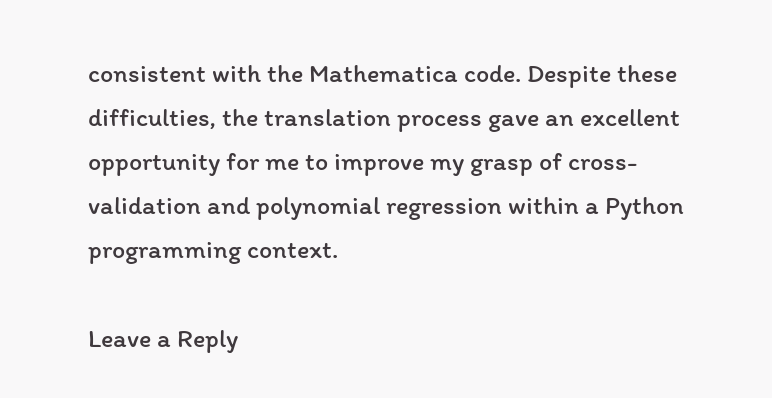consistent with the Mathematica code. Despite these difficulties, the translation process gave an excellent opportunity for me to improve my grasp of cross-validation and polynomial regression within a Python programming context.

Leave a Reply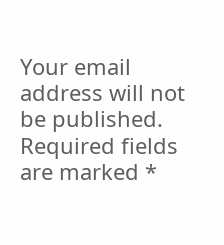Your email address will not be published. Required fields are marked *